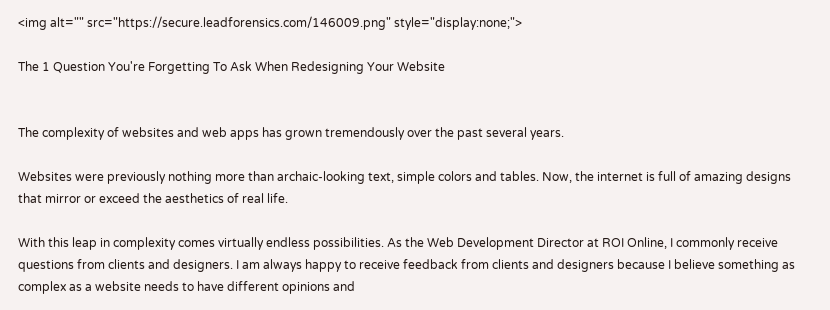<img alt="" src="https://secure.leadforensics.com/146009.png" style="display:none;">

The 1 Question You're Forgetting To Ask When Redesigning Your Website


The complexity of websites and web apps has grown tremendously over the past several years.

Websites were previously nothing more than archaic-looking text, simple colors and tables. Now, the internet is full of amazing designs that mirror or exceed the aesthetics of real life.

With this leap in complexity comes virtually endless possibilities. As the Web Development Director at ROI Online, I commonly receive questions from clients and designers. I am always happy to receive feedback from clients and designers because I believe something as complex as a website needs to have different opinions and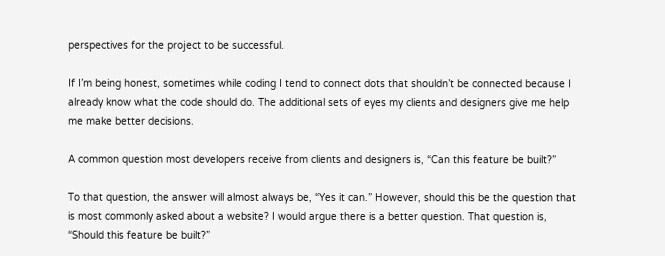perspectives for the project to be successful.

If I’m being honest, sometimes while coding I tend to connect dots that shouldn’t be connected because I already know what the code should do. The additional sets of eyes my clients and designers give me help me make better decisions.

A common question most developers receive from clients and designers is, “Can this feature be built?”

To that question, the answer will almost always be, “Yes it can.” However, should this be the question that is most commonly asked about a website? I would argue there is a better question. That question is, “Should this feature be built?”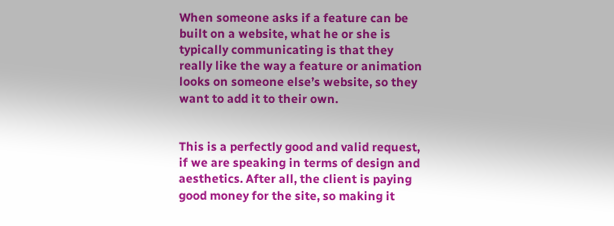When someone asks if a feature can be built on a website, what he or she is typically communicating is that they really like the way a feature or animation looks on someone else’s website, so they want to add it to their own.


This is a perfectly good and valid request, if we are speaking in terms of design and aesthetics. After all, the client is paying good money for the site, so making it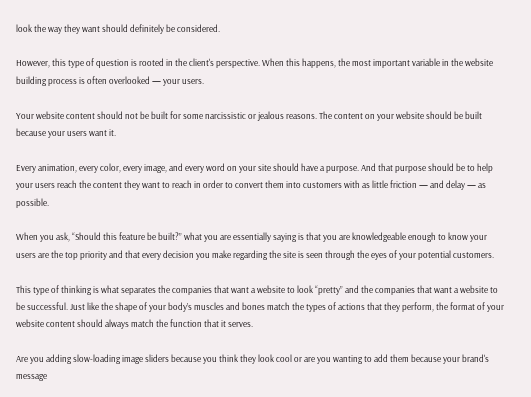look the way they want should definitely be considered.

However, this type of question is rooted in the client's perspective. When this happens, the most important variable in the website building process is often overlooked — your users.

Your website content should not be built for some narcissistic or jealous reasons. The content on your website should be built because your users want it.

Every animation, every color, every image, and every word on your site should have a purpose. And that purpose should be to help your users reach the content they want to reach in order to convert them into customers with as little friction — and delay — as possible.

When you ask, “Should this feature be built?” what you are essentially saying is that you are knowledgeable enough to know your users are the top priority and that every decision you make regarding the site is seen through the eyes of your potential customers.

This type of thinking is what separates the companies that want a website to look “pretty” and the companies that want a website to be successful. Just like the shape of your body’s muscles and bones match the types of actions that they perform, the format of your website content should always match the function that it serves.

Are you adding slow-loading image sliders because you think they look cool or are you wanting to add them because your brand's message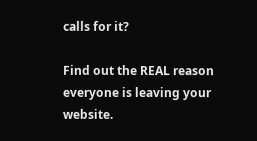calls for it?

Find out the REAL reason everyone is leaving your website.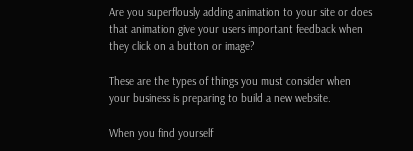Are you superflously adding animation to your site or does that animation give your users important feedback when they click on a button or image?

These are the types of things you must consider when your business is preparing to build a new website.

When you find yourself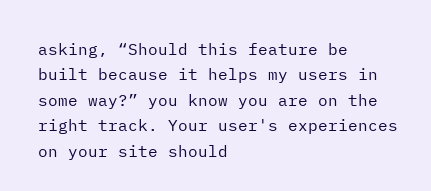asking, “Should this feature be built because it helps my users in some way?” you know you are on the right track. Your user's experiences on your site should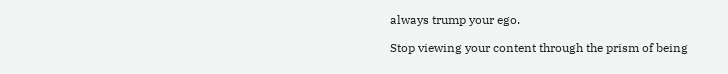always trump your ego.

Stop viewing your content through the prism of being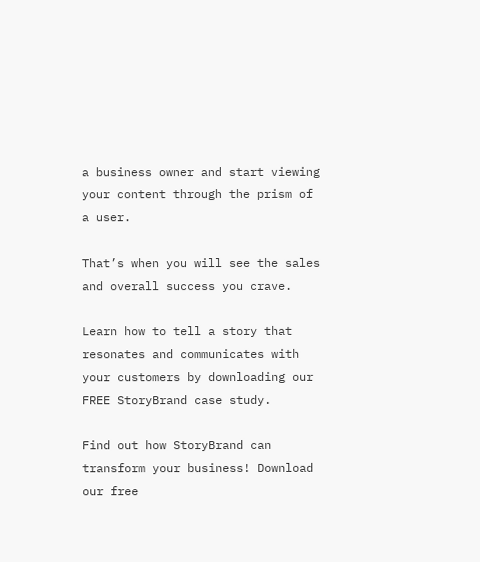a business owner and start viewing your content through the prism of a user.

That’s when you will see the sales and overall success you crave.

Learn how to tell a story that resonates and communicates with your customers by downloading our FREE StoryBrand case study.

Find out how StoryBrand can transform your business! Download our free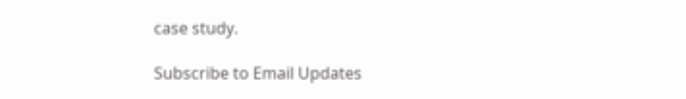case study.

Subscribe to Email Updates